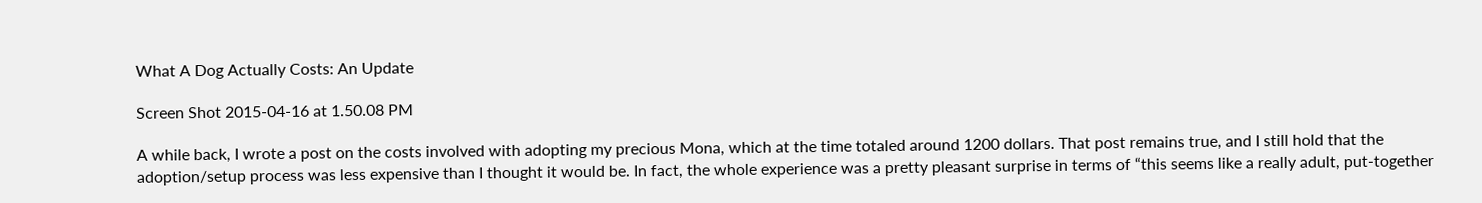What A Dog Actually Costs: An Update

Screen Shot 2015-04-16 at 1.50.08 PM

A while back, I wrote a post on the costs involved with adopting my precious Mona, which at the time totaled around 1200 dollars. That post remains true, and I still hold that the adoption/setup process was less expensive than I thought it would be. In fact, the whole experience was a pretty pleasant surprise in terms of “this seems like a really adult, put-together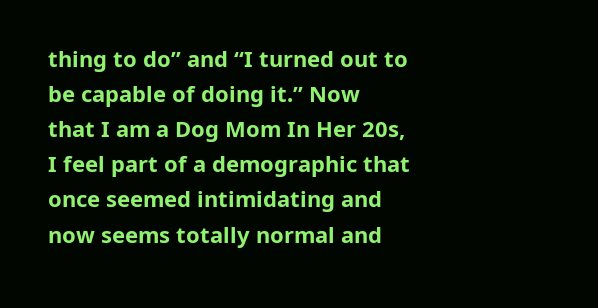thing to do” and “I turned out to be capable of doing it.” Now that I am a Dog Mom In Her 20s, I feel part of a demographic that once seemed intimidating and now seems totally normal and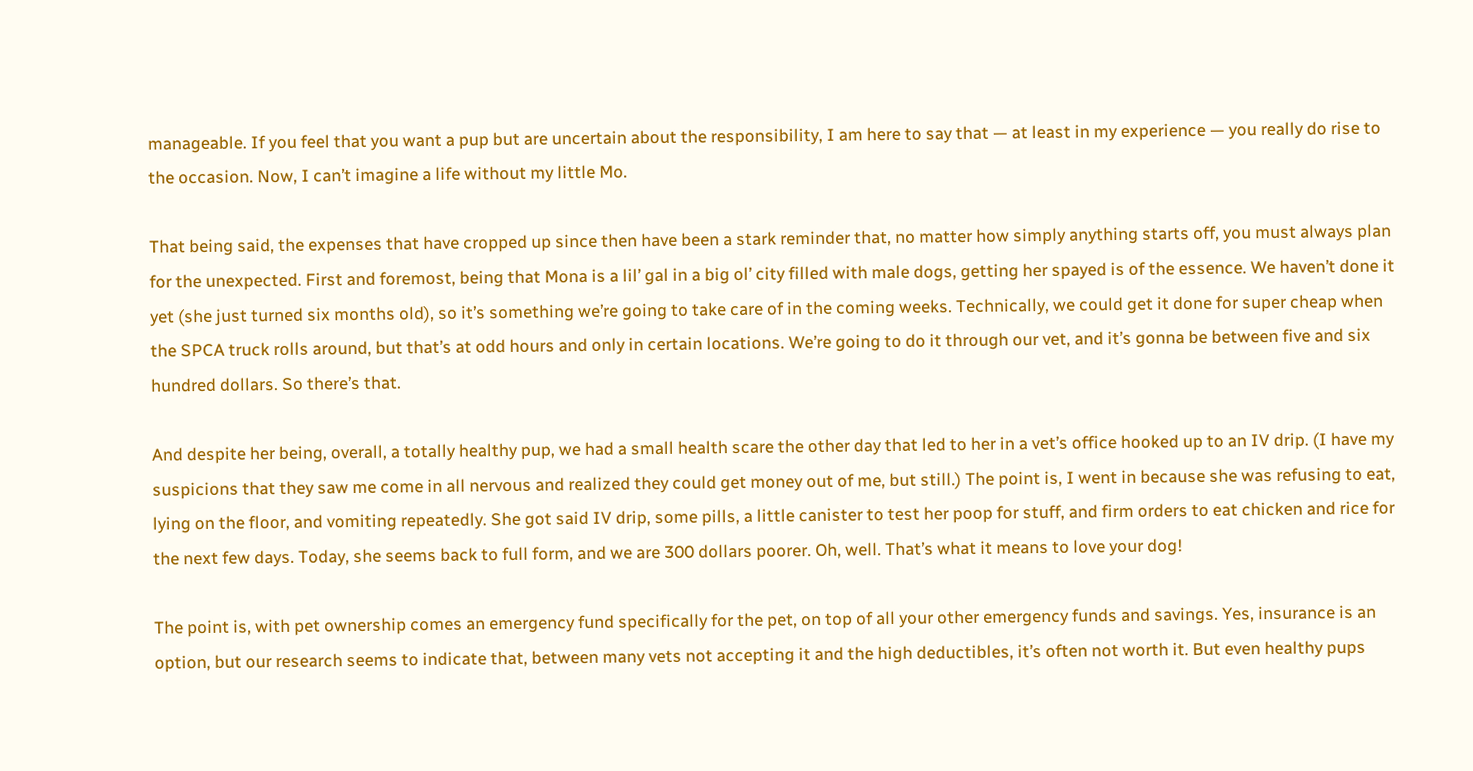manageable. If you feel that you want a pup but are uncertain about the responsibility, I am here to say that — at least in my experience — you really do rise to the occasion. Now, I can’t imagine a life without my little Mo.

That being said, the expenses that have cropped up since then have been a stark reminder that, no matter how simply anything starts off, you must always plan for the unexpected. First and foremost, being that Mona is a lil’ gal in a big ol’ city filled with male dogs, getting her spayed is of the essence. We haven’t done it yet (she just turned six months old), so it’s something we’re going to take care of in the coming weeks. Technically, we could get it done for super cheap when the SPCA truck rolls around, but that’s at odd hours and only in certain locations. We’re going to do it through our vet, and it’s gonna be between five and six hundred dollars. So there’s that.

And despite her being, overall, a totally healthy pup, we had a small health scare the other day that led to her in a vet’s office hooked up to an IV drip. (I have my suspicions that they saw me come in all nervous and realized they could get money out of me, but still.) The point is, I went in because she was refusing to eat, lying on the floor, and vomiting repeatedly. She got said IV drip, some pills, a little canister to test her poop for stuff, and firm orders to eat chicken and rice for the next few days. Today, she seems back to full form, and we are 300 dollars poorer. Oh, well. That’s what it means to love your dog!

The point is, with pet ownership comes an emergency fund specifically for the pet, on top of all your other emergency funds and savings. Yes, insurance is an option, but our research seems to indicate that, between many vets not accepting it and the high deductibles, it’s often not worth it. But even healthy pups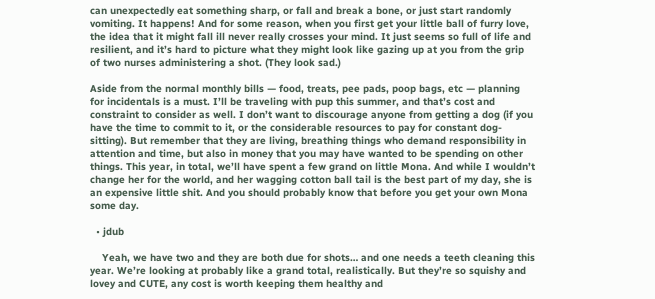can unexpectedly eat something sharp, or fall and break a bone, or just start randomly vomiting. It happens! And for some reason, when you first get your little ball of furry love, the idea that it might fall ill never really crosses your mind. It just seems so full of life and resilient, and it’s hard to picture what they might look like gazing up at you from the grip of two nurses administering a shot. (They look sad.)

Aside from the normal monthly bills — food, treats, pee pads, poop bags, etc — planning for incidentals is a must. I’ll be traveling with pup this summer, and that’s cost and constraint to consider as well. I don’t want to discourage anyone from getting a dog (if you have the time to commit to it, or the considerable resources to pay for constant dog-sitting). But remember that they are living, breathing things who demand responsibility in attention and time, but also in money that you may have wanted to be spending on other things. This year, in total, we’ll have spent a few grand on little Mona. And while I wouldn’t change her for the world, and her wagging cotton ball tail is the best part of my day, she is an expensive little shit. And you should probably know that before you get your own Mona some day.

  • jdub

    Yeah, we have two and they are both due for shots… and one needs a teeth cleaning this year. We’re looking at probably like a grand total, realistically. But they’re so squishy and lovey and CUTE, any cost is worth keeping them healthy and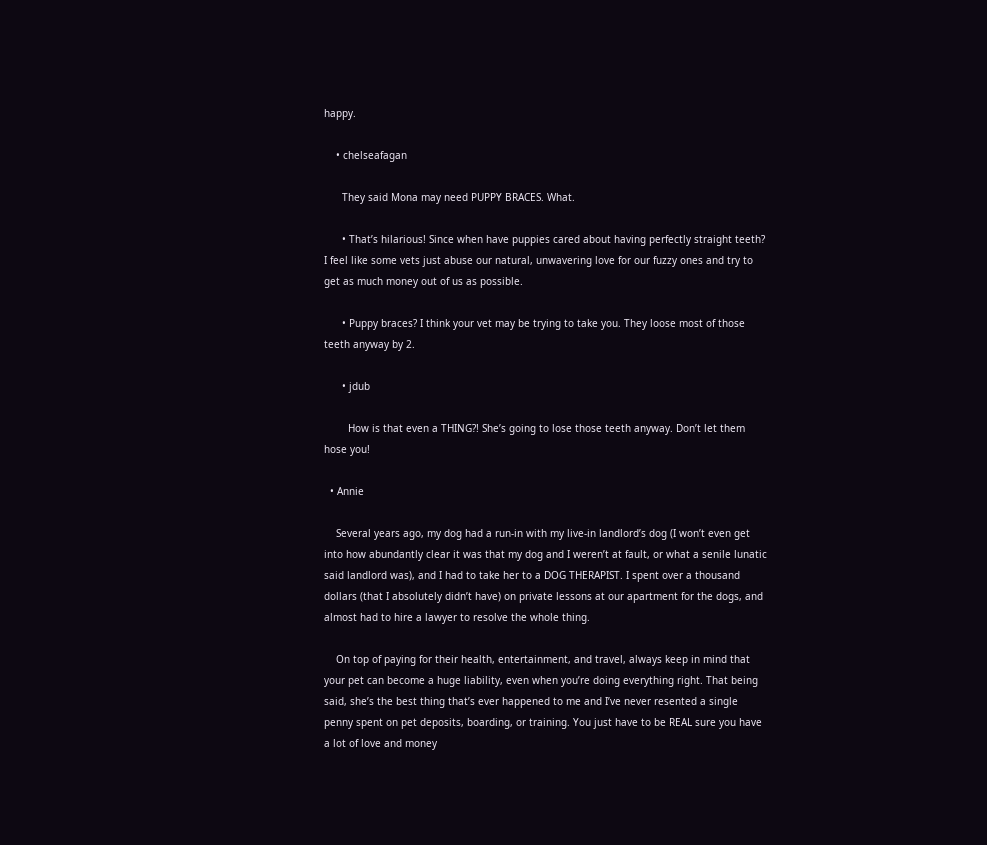happy.

    • chelseafagan

      They said Mona may need PUPPY BRACES. What.

      • That’s hilarious! Since when have puppies cared about having perfectly straight teeth? I feel like some vets just abuse our natural, unwavering love for our fuzzy ones and try to get as much money out of us as possible.

      • Puppy braces? I think your vet may be trying to take you. They loose most of those teeth anyway by 2.

      • jdub

        How is that even a THING?! She’s going to lose those teeth anyway. Don’t let them hose you!

  • Annie

    Several years ago, my dog had a run-in with my live-in landlord’s dog (I won’t even get into how abundantly clear it was that my dog and I weren’t at fault, or what a senile lunatic said landlord was), and I had to take her to a DOG THERAPIST. I spent over a thousand dollars (that I absolutely didn’t have) on private lessons at our apartment for the dogs, and almost had to hire a lawyer to resolve the whole thing.

    On top of paying for their health, entertainment, and travel, always keep in mind that your pet can become a huge liability, even when you’re doing everything right. That being said, she’s the best thing that’s ever happened to me and I’ve never resented a single penny spent on pet deposits, boarding, or training. You just have to be REAL sure you have a lot of love and money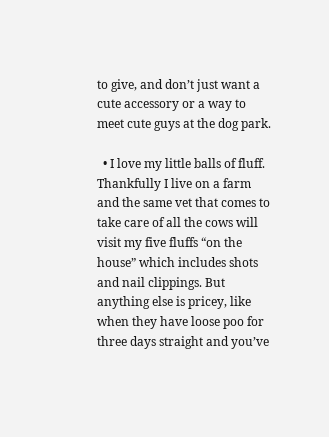to give, and don’t just want a cute accessory or a way to meet cute guys at the dog park.

  • I love my little balls of fluff. Thankfully I live on a farm and the same vet that comes to take care of all the cows will visit my five fluffs “on the house” which includes shots and nail clippings. But anything else is pricey, like when they have loose poo for three days straight and you’ve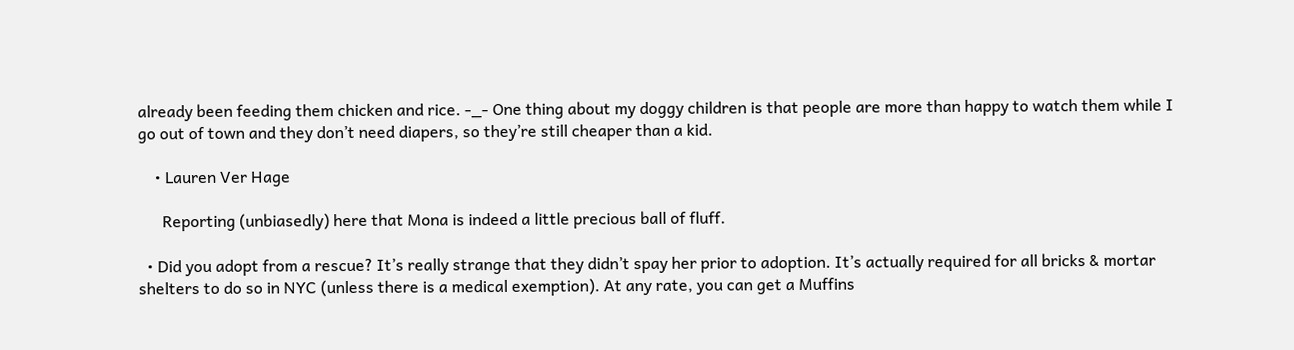already been feeding them chicken and rice. -_- One thing about my doggy children is that people are more than happy to watch them while I go out of town and they don’t need diapers, so they’re still cheaper than a kid.

    • Lauren Ver Hage

      Reporting (unbiasedly) here that Mona is indeed a little precious ball of fluff.

  • Did you adopt from a rescue? It’s really strange that they didn’t spay her prior to adoption. It’s actually required for all bricks & mortar shelters to do so in NYC (unless there is a medical exemption). At any rate, you can get a Muffins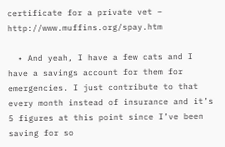certificate for a private vet – http://www.muffins.org/spay.htm

  • And yeah, I have a few cats and I have a savings account for them for emergencies. I just contribute to that every month instead of insurance and it’s 5 figures at this point since I’ve been saving for so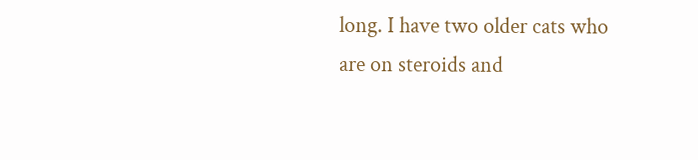long. I have two older cats who are on steroids and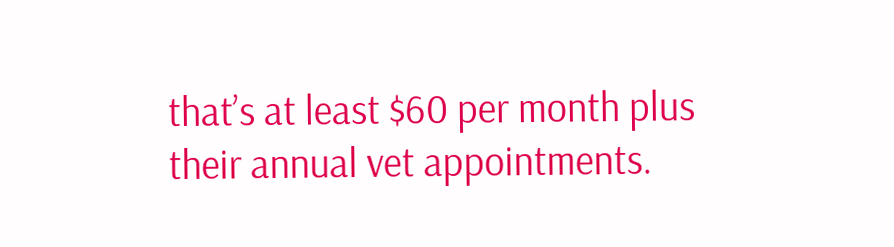that’s at least $60 per month plus their annual vet appointments.